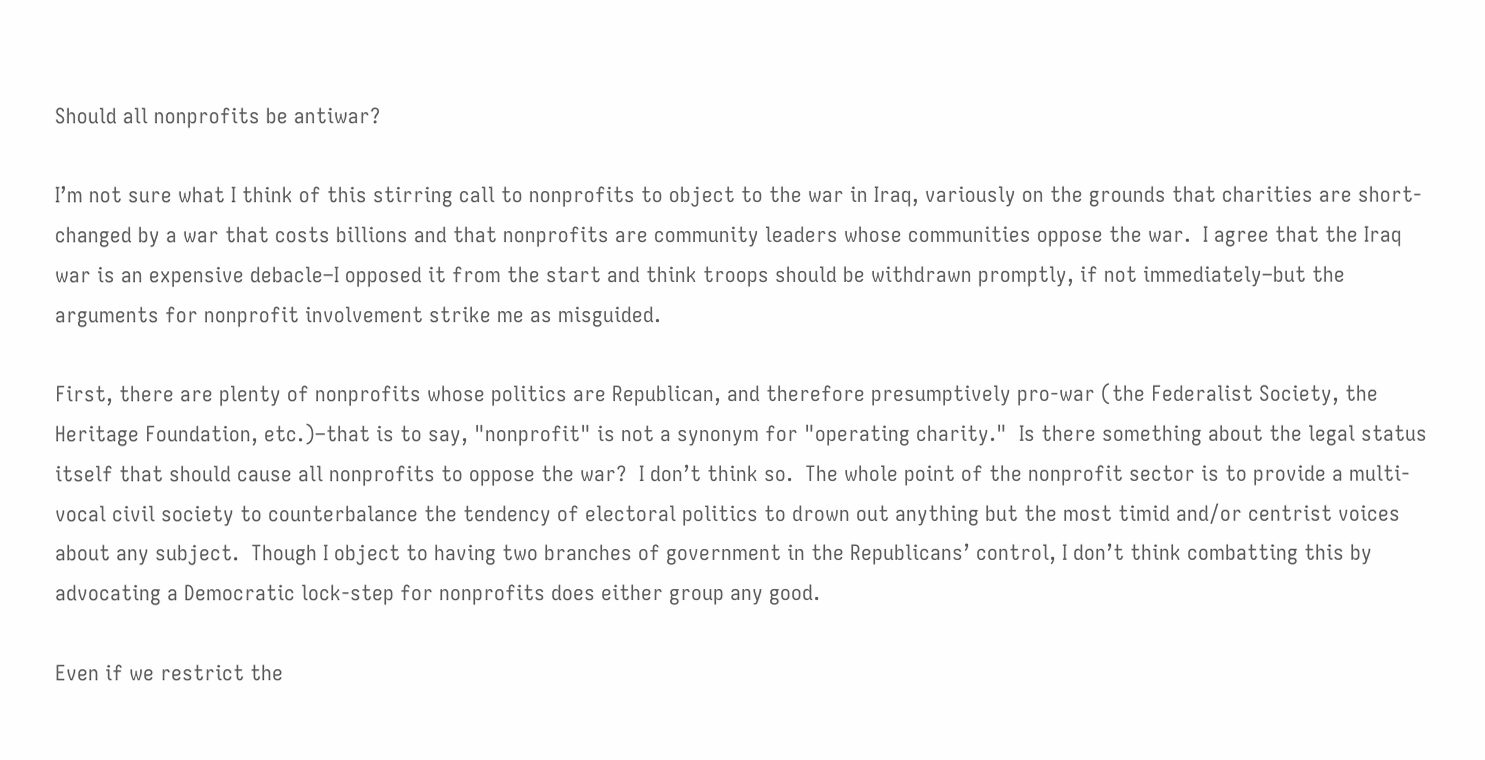Should all nonprofits be antiwar?

I’m not sure what I think of this stirring call to nonprofits to object to the war in Iraq, variously on the grounds that charities are short-changed by a war that costs billions and that nonprofits are community leaders whose communities oppose the war.  I agree that the Iraq war is an expensive debacle–I opposed it from the start and think troops should be withdrawn promptly, if not immediately–but the arguments for nonprofit involvement strike me as misguided.

First, there are plenty of nonprofits whose politics are Republican, and therefore presumptively pro-war (the Federalist Society, the Heritage Foundation, etc.)–that is to say, "nonprofit" is not a synonym for "operating charity."  Is there something about the legal status itself that should cause all nonprofits to oppose the war?  I don’t think so.  The whole point of the nonprofit sector is to provide a multi-vocal civil society to counterbalance the tendency of electoral politics to drown out anything but the most timid and/or centrist voices about any subject.  Though I object to having two branches of government in the Republicans’ control, I don’t think combatting this by advocating a Democratic lock-step for nonprofits does either group any good.

Even if we restrict the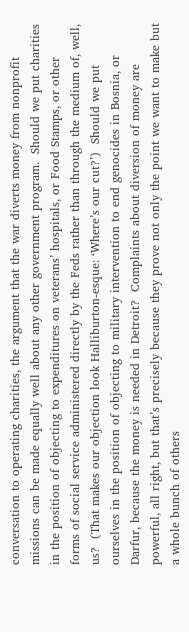conversation to operating charities, the argument that the war diverts money from nonprofit missions can be made equally well about any other government program.  Should we put charities in the position of objecting to expenditures on veterans’ hospitals, or Food Stamps, or other forms of social service administered directly by the Feds rather than through the medium of, well, us?  (That makes our objection look Halliburton-esque: ‘Where’s our cut?’)  Should we put ourselves in the position of objecting to military intervention to end genocides in Bosnia, or Darfur, because the money is needed in Detroit?  Complaints about diversion of money are powerful, all right, but that’s precisely because they prove not only the point we want to make but a whole bunch of others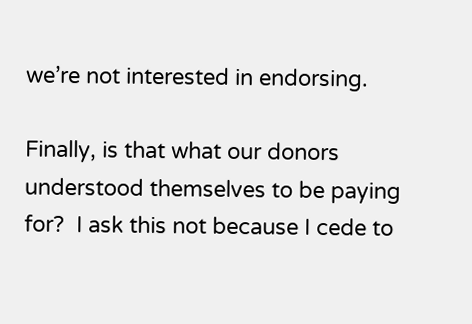we’re not interested in endorsing.

Finally, is that what our donors understood themselves to be paying for?  I ask this not because I cede to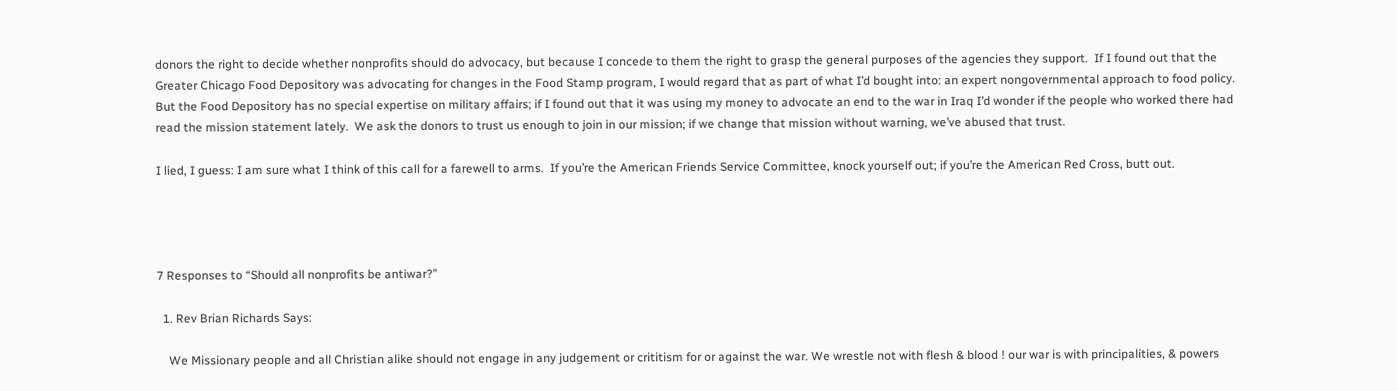donors the right to decide whether nonprofits should do advocacy, but because I concede to them the right to grasp the general purposes of the agencies they support.  If I found out that the Greater Chicago Food Depository was advocating for changes in the Food Stamp program, I would regard that as part of what I’d bought into: an expert nongovernmental approach to food policy.  But the Food Depository has no special expertise on military affairs; if I found out that it was using my money to advocate an end to the war in Iraq I’d wonder if the people who worked there had read the mission statement lately.  We ask the donors to trust us enough to join in our mission; if we change that mission without warning, we’ve abused that trust.

I lied, I guess: I am sure what I think of this call for a farewell to arms.  If you’re the American Friends Service Committee, knock yourself out; if you’re the American Red Cross, butt out.




7 Responses to “Should all nonprofits be antiwar?”

  1. Rev Brian Richards Says:

    We Missionary people and all Christian alike should not engage in any judgement or crititism for or against the war. We wrestle not with flesh & blood ! our war is with principalities, & powers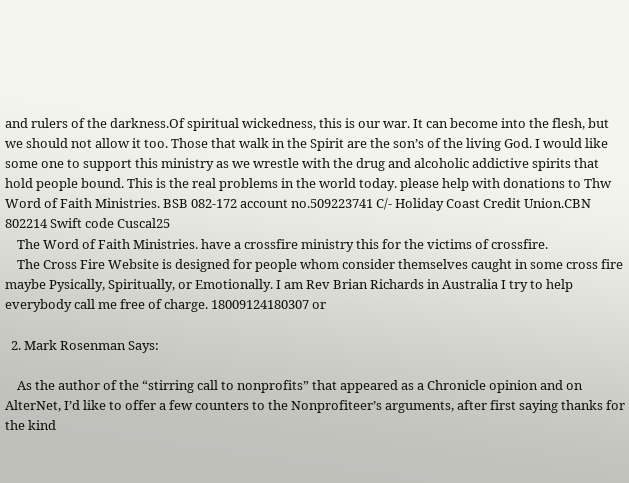and rulers of the darkness.Of spiritual wickedness, this is our war. It can become into the flesh, but we should not allow it too. Those that walk in the Spirit are the son’s of the living God. I would like some one to support this ministry as we wrestle with the drug and alcoholic addictive spirits that hold people bound. This is the real problems in the world today. please help with donations to Thw Word of Faith Ministries. BSB 082-172 account no.509223741 C/- Holiday Coast Credit Union.CBN 802214 Swift code Cuscal25
    The Word of Faith Ministries. have a crossfire ministry this for the victims of crossfire.
    The Cross Fire Website is designed for people whom consider themselves caught in some cross fire maybe Pysically, Spiritually, or Emotionally. I am Rev Brian Richards in Australia I try to help everybody call me free of charge. 18009124180307 or

  2. Mark Rosenman Says:

    As the author of the “stirring call to nonprofits” that appeared as a Chronicle opinion and on AlterNet, I’d like to offer a few counters to the Nonprofiteer’s arguments, after first saying thanks for the kind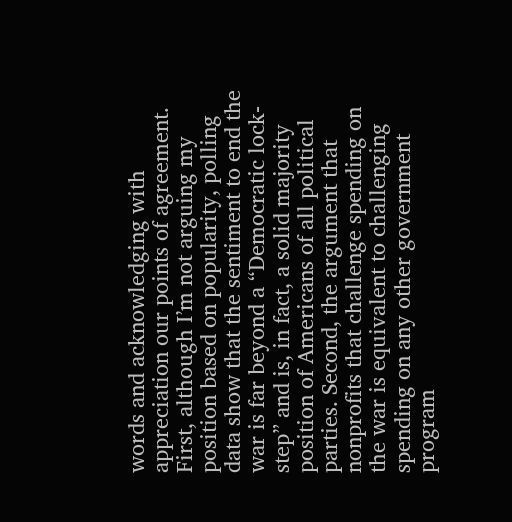words and acknowledging with appreciation our points of agreement. First, although I’m not arguing my position based on popularity, polling data show that the sentiment to end the war is far beyond a “Democratic lock-step” and is, in fact, a solid majority position of Americans of all political parties. Second, the argument that nonprofits that challenge spending on the war is equivalent to challenging spending on any other government program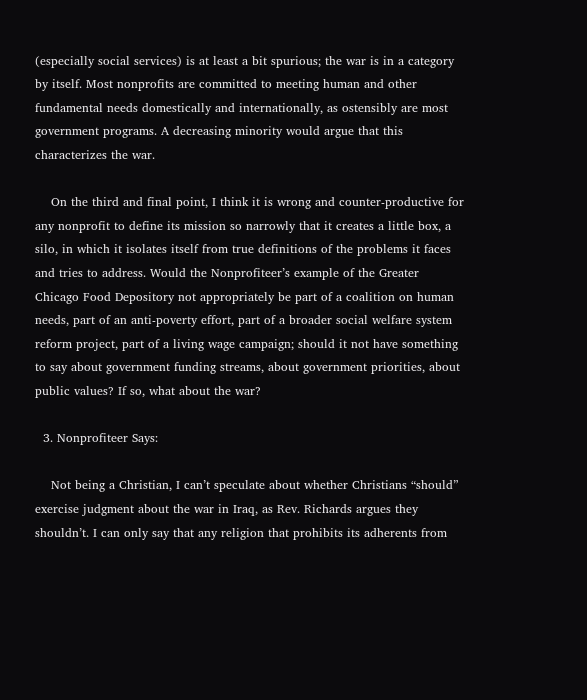(especially social services) is at least a bit spurious; the war is in a category by itself. Most nonprofits are committed to meeting human and other fundamental needs domestically and internationally, as ostensibly are most government programs. A decreasing minority would argue that this characterizes the war.

    On the third and final point, I think it is wrong and counter-productive for any nonprofit to define its mission so narrowly that it creates a little box, a silo, in which it isolates itself from true definitions of the problems it faces and tries to address. Would the Nonprofiteer’s example of the Greater Chicago Food Depository not appropriately be part of a coalition on human needs, part of an anti-poverty effort, part of a broader social welfare system reform project, part of a living wage campaign; should it not have something to say about government funding streams, about government priorities, about public values? If so, what about the war?

  3. Nonprofiteer Says:

    Not being a Christian, I can’t speculate about whether Christians “should” exercise judgment about the war in Iraq, as Rev. Richards argues they shouldn’t. I can only say that any religion that prohibits its adherents from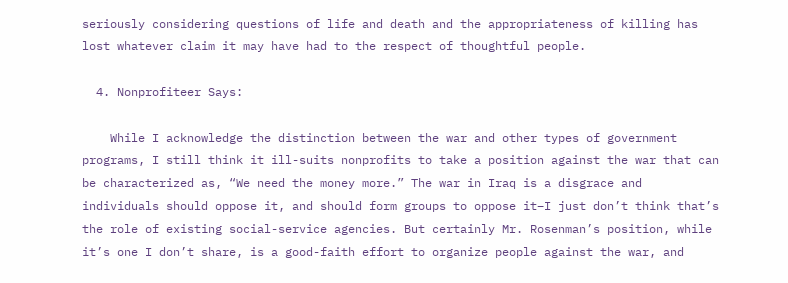seriously considering questions of life and death and the appropriateness of killing has lost whatever claim it may have had to the respect of thoughtful people.

  4. Nonprofiteer Says:

    While I acknowledge the distinction between the war and other types of government programs, I still think it ill-suits nonprofits to take a position against the war that can be characterized as, “We need the money more.” The war in Iraq is a disgrace and individuals should oppose it, and should form groups to oppose it–I just don’t think that’s the role of existing social-service agencies. But certainly Mr. Rosenman’s position, while it’s one I don’t share, is a good-faith effort to organize people against the war, and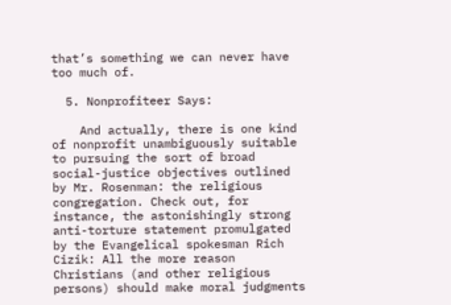that’s something we can never have too much of.

  5. Nonprofiteer Says:

    And actually, there is one kind of nonprofit unambiguously suitable to pursuing the sort of broad social-justice objectives outlined by Mr. Rosenman: the religious congregation. Check out, for instance, the astonishingly strong anti-torture statement promulgated by the Evangelical spokesman Rich Cizik: All the more reason Christians (and other religious persons) should make moral judgments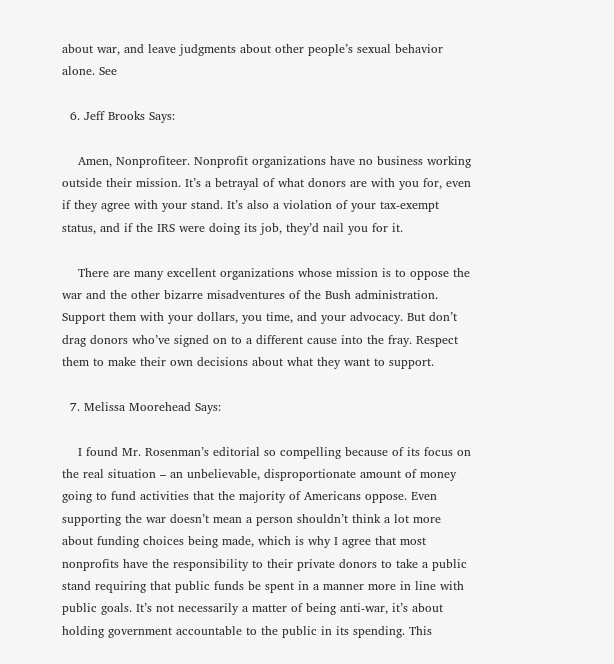about war, and leave judgments about other people’s sexual behavior alone. See

  6. Jeff Brooks Says:

    Amen, Nonprofiteer. Nonprofit organizations have no business working outside their mission. It’s a betrayal of what donors are with you for, even if they agree with your stand. It’s also a violation of your tax-exempt status, and if the IRS were doing its job, they’d nail you for it.

    There are many excellent organizations whose mission is to oppose the war and the other bizarre misadventures of the Bush administration. Support them with your dollars, you time, and your advocacy. But don’t drag donors who’ve signed on to a different cause into the fray. Respect them to make their own decisions about what they want to support.

  7. Melissa Moorehead Says:

    I found Mr. Rosenman’s editorial so compelling because of its focus on the real situation – an unbelievable, disproportionate amount of money going to fund activities that the majority of Americans oppose. Even supporting the war doesn’t mean a person shouldn’t think a lot more about funding choices being made, which is why I agree that most nonprofits have the responsibility to their private donors to take a public stand requiring that public funds be spent in a manner more in line with public goals. It’s not necessarily a matter of being anti-war, it’s about holding government accountable to the public in its spending. This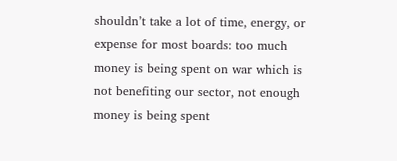shouldn’t take a lot of time, energy, or expense for most boards: too much money is being spent on war which is not benefiting our sector, not enough money is being spent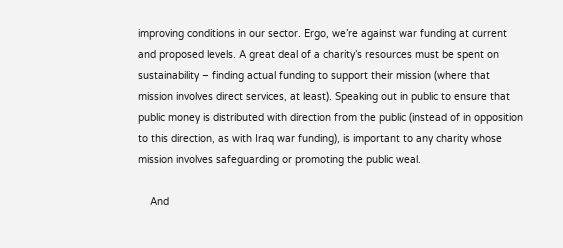improving conditions in our sector. Ergo, we’re against war funding at current and proposed levels. A great deal of a charity’s resources must be spent on sustainability – finding actual funding to support their mission (where that mission involves direct services, at least). Speaking out in public to ensure that public money is distributed with direction from the public (instead of in opposition to this direction, as with Iraq war funding), is important to any charity whose mission involves safeguarding or promoting the public weal.

    And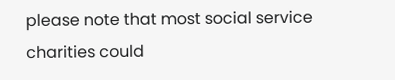please note that most social service charities could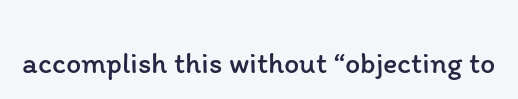accomplish this without “objecting to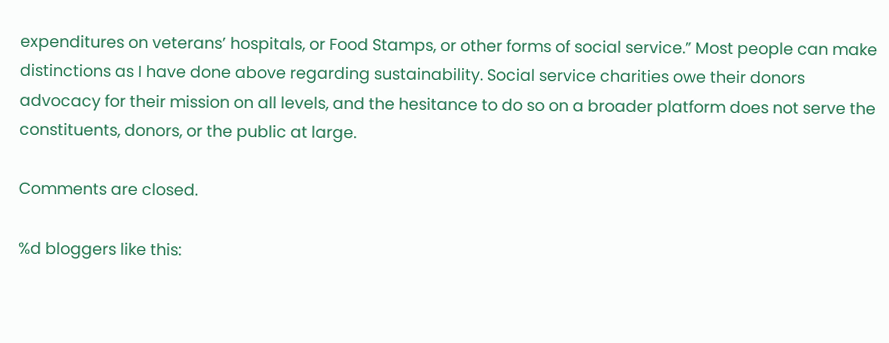expenditures on veterans’ hospitals, or Food Stamps, or other forms of social service.” Most people can make distinctions as I have done above regarding sustainability. Social service charities owe their donors advocacy for their mission on all levels, and the hesitance to do so on a broader platform does not serve the constituents, donors, or the public at large.

Comments are closed.

%d bloggers like this: